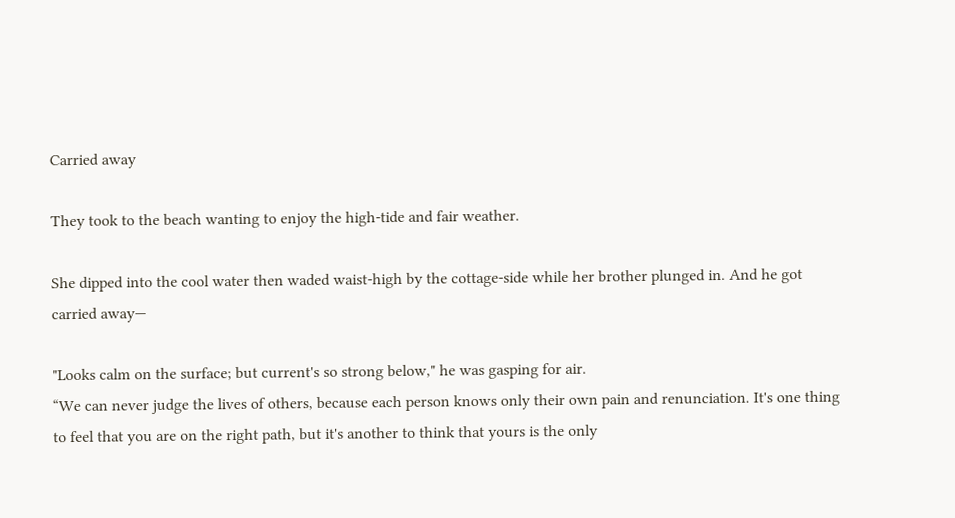Carried away

They took to the beach wanting to enjoy the high-tide and fair weather.

She dipped into the cool water then waded waist-high by the cottage-side while her brother plunged in. And he got carried away—

"Looks calm on the surface; but current's so strong below," he was gasping for air.
“We can never judge the lives of others, because each person knows only their own pain and renunciation. It's one thing to feel that you are on the right path, but it's another to think that yours is the only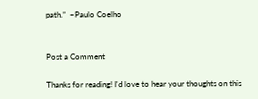path.”  ~Paulo Coelho


Post a Comment

Thanks for reading! I'd love to hear your thoughts on this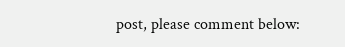post, please comment below: